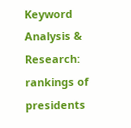Keyword Analysis & Research: rankings of presidents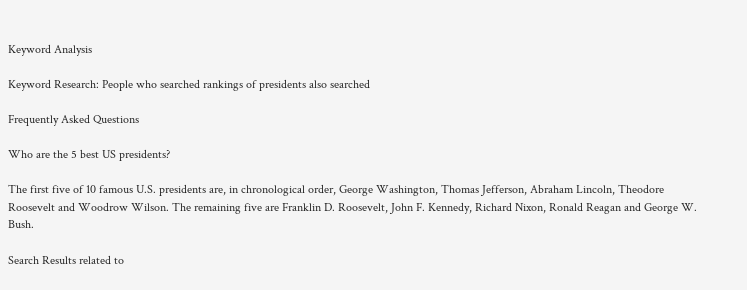Keyword Analysis

Keyword Research: People who searched rankings of presidents also searched

Frequently Asked Questions

Who are the 5 best US presidents?

The first five of 10 famous U.S. presidents are, in chronological order, George Washington, Thomas Jefferson, Abraham Lincoln, Theodore Roosevelt and Woodrow Wilson. The remaining five are Franklin D. Roosevelt, John F. Kennedy, Richard Nixon, Ronald Reagan and George W. Bush.

Search Results related to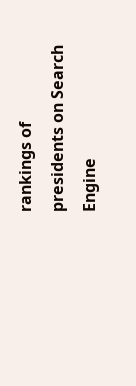rankings of presidents on Search Engine